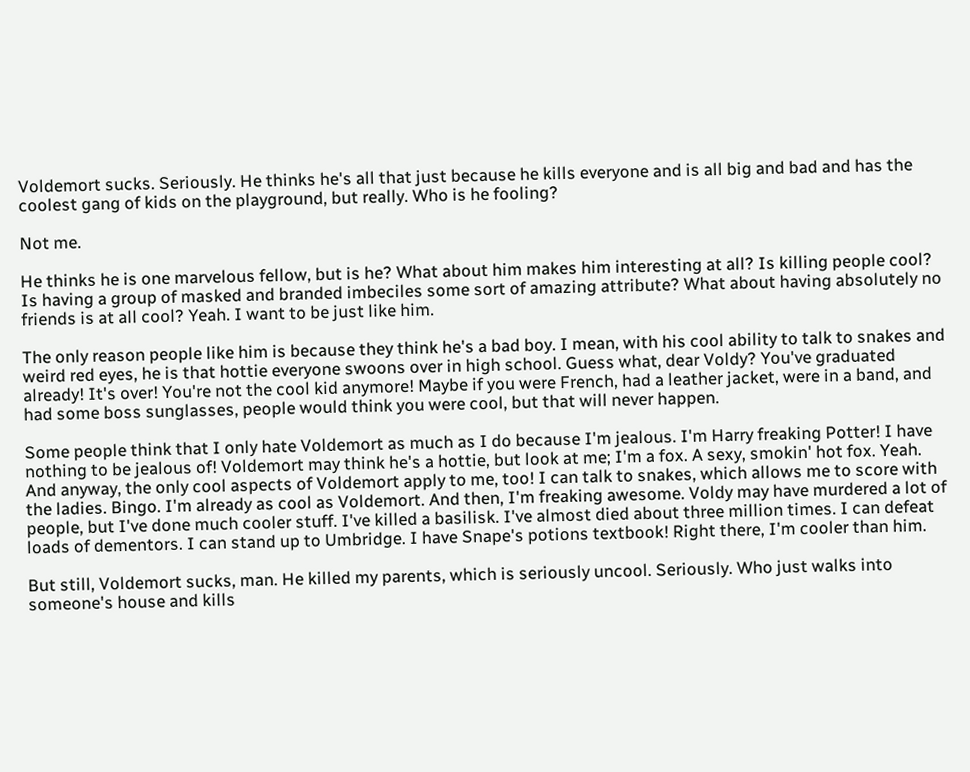Voldemort sucks. Seriously. He thinks he's all that just because he kills everyone and is all big and bad and has the coolest gang of kids on the playground, but really. Who is he fooling?

Not me.

He thinks he is one marvelous fellow, but is he? What about him makes him interesting at all? Is killing people cool? Is having a group of masked and branded imbeciles some sort of amazing attribute? What about having absolutely no friends is at all cool? Yeah. I want to be just like him.

The only reason people like him is because they think he's a bad boy. I mean, with his cool ability to talk to snakes and weird red eyes, he is that hottie everyone swoons over in high school. Guess what, dear Voldy? You've graduated already! It's over! You're not the cool kid anymore! Maybe if you were French, had a leather jacket, were in a band, and had some boss sunglasses, people would think you were cool, but that will never happen.

Some people think that I only hate Voldemort as much as I do because I'm jealous. I'm Harry freaking Potter! I have nothing to be jealous of! Voldemort may think he's a hottie, but look at me; I'm a fox. A sexy, smokin' hot fox. Yeah. And anyway, the only cool aspects of Voldemort apply to me, too! I can talk to snakes, which allows me to score with the ladies. Bingo. I'm already as cool as Voldemort. And then, I'm freaking awesome. Voldy may have murdered a lot of people, but I've done much cooler stuff. I've killed a basilisk. I've almost died about three million times. I can defeat loads of dementors. I can stand up to Umbridge. I have Snape's potions textbook! Right there, I'm cooler than him.

But still, Voldemort sucks, man. He killed my parents, which is seriously uncool. Seriously. Who just walks into someone's house and kills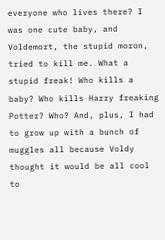everyone who lives there? I was one cute baby, and Voldemort, the stupid moron, tried to kill me. What a stupid freak! Who kills a baby? Who kills Harry freaking Potter? Who? And, plus, I had to grow up with a bunch of muggles all because Voldy thought it would be all cool to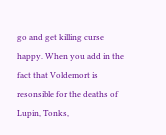go and get killing curse happy. When you add in the fact that Voldemort is resonsible for the deaths of Lupin, Tonks,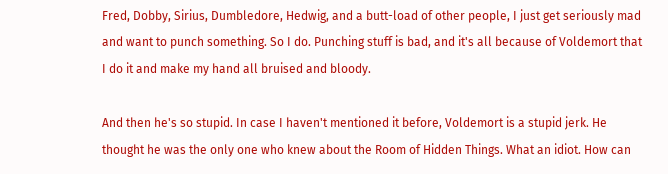Fred, Dobby, Sirius, Dumbledore, Hedwig, and a butt-load of other people, I just get seriously mad and want to punch something. So I do. Punching stuff is bad, and it's all because of Voldemort that I do it and make my hand all bruised and bloody.

And then he's so stupid. In case I haven't mentioned it before, Voldemort is a stupid jerk. He thought he was the only one who knew about the Room of Hidden Things. What an idiot. How can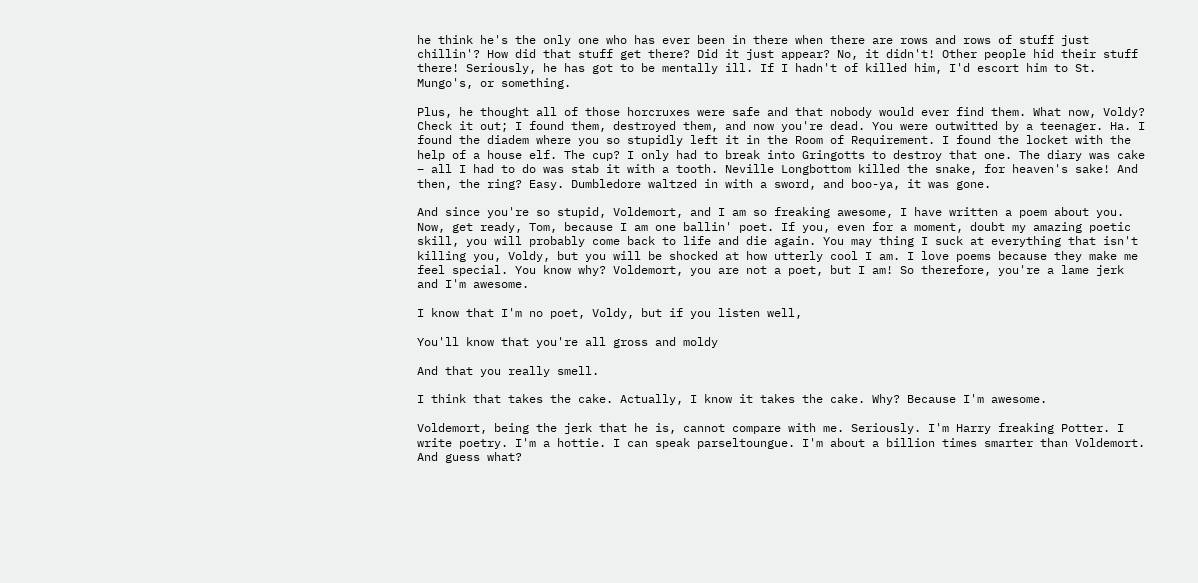he think he's the only one who has ever been in there when there are rows and rows of stuff just chillin'? How did that stuff get there? Did it just appear? No, it didn't! Other people hid their stuff there! Seriously, he has got to be mentally ill. If I hadn't of killed him, I'd escort him to St. Mungo's, or something.

Plus, he thought all of those horcruxes were safe and that nobody would ever find them. What now, Voldy? Check it out; I found them, destroyed them, and now you're dead. You were outwitted by a teenager. Ha. I found the diadem where you so stupidly left it in the Room of Requirement. I found the locket with the help of a house elf. The cup? I only had to break into Gringotts to destroy that one. The diary was cake – all I had to do was stab it with a tooth. Neville Longbottom killed the snake, for heaven's sake! And then, the ring? Easy. Dumbledore waltzed in with a sword, and boo-ya, it was gone.

And since you're so stupid, Voldemort, and I am so freaking awesome, I have written a poem about you. Now, get ready, Tom, because I am one ballin' poet. If you, even for a moment, doubt my amazing poetic skill, you will probably come back to life and die again. You may thing I suck at everything that isn't killing you, Voldy, but you will be shocked at how utterly cool I am. I love poems because they make me feel special. You know why? Voldemort, you are not a poet, but I am! So therefore, you're a lame jerk and I'm awesome.

I know that I'm no poet, Voldy, but if you listen well,

You'll know that you're all gross and moldy

And that you really smell.

I think that takes the cake. Actually, I know it takes the cake. Why? Because I'm awesome.

Voldemort, being the jerk that he is, cannot compare with me. Seriously. I'm Harry freaking Potter. I write poetry. I'm a hottie. I can speak parseltoungue. I'm about a billion times smarter than Voldemort. And guess what?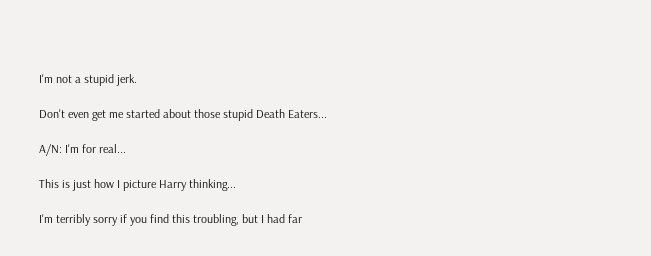I'm not a stupid jerk.

Don't even get me started about those stupid Death Eaters...

A/N: I'm for real...

This is just how I picture Harry thinking...

I'm terribly sorry if you find this troubling, but I had far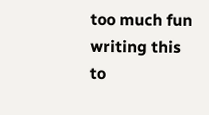too much fun writing this to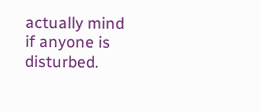actually mind if anyone is disturbed.